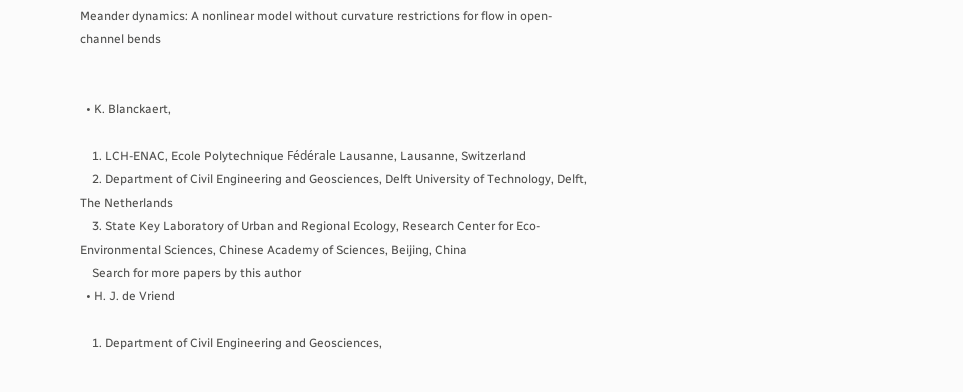Meander dynamics: A nonlinear model without curvature restrictions for flow in open-channel bends


  • K. Blanckaert,

    1. LCH-ENAC, Ecole Polytechnique Fédérale Lausanne, Lausanne, Switzerland
    2. Department of Civil Engineering and Geosciences, Delft University of Technology, Delft, The Netherlands
    3. State Key Laboratory of Urban and Regional Ecology, Research Center for Eco-Environmental Sciences, Chinese Academy of Sciences, Beijing, China
    Search for more papers by this author
  • H. J. de Vriend

    1. Department of Civil Engineering and Geosciences,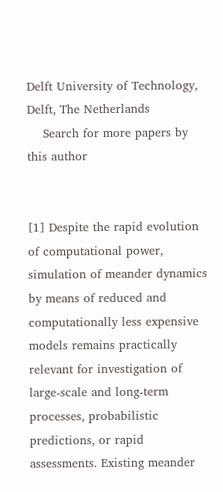Delft University of Technology, Delft, The Netherlands
    Search for more papers by this author


[1] Despite the rapid evolution of computational power, simulation of meander dynamics by means of reduced and computationally less expensive models remains practically relevant for investigation of large-scale and long-term processes, probabilistic predictions, or rapid assessments. Existing meander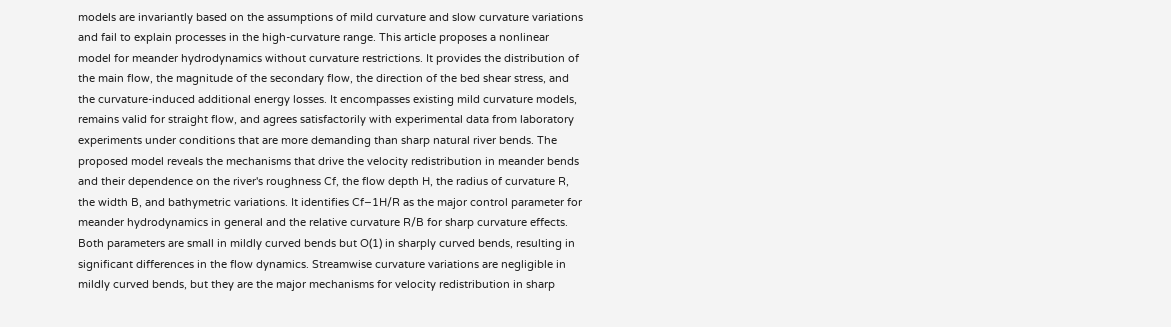models are invariantly based on the assumptions of mild curvature and slow curvature variations and fail to explain processes in the high-curvature range. This article proposes a nonlinear model for meander hydrodynamics without curvature restrictions. It provides the distribution of the main flow, the magnitude of the secondary flow, the direction of the bed shear stress, and the curvature-induced additional energy losses. It encompasses existing mild curvature models, remains valid for straight flow, and agrees satisfactorily with experimental data from laboratory experiments under conditions that are more demanding than sharp natural river bends. The proposed model reveals the mechanisms that drive the velocity redistribution in meander bends and their dependence on the river's roughness Cf, the flow depth H, the radius of curvature R, the width B, and bathymetric variations. It identifies Cf−1H/R as the major control parameter for meander hydrodynamics in general and the relative curvature R/B for sharp curvature effects. Both parameters are small in mildly curved bends but O(1) in sharply curved bends, resulting in significant differences in the flow dynamics. Streamwise curvature variations are negligible in mildly curved bends, but they are the major mechanisms for velocity redistribution in sharp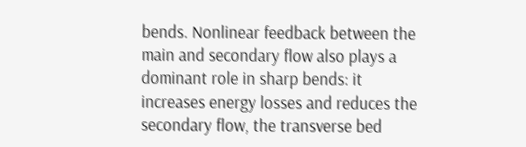bends. Nonlinear feedback between the main and secondary flow also plays a dominant role in sharp bends: it increases energy losses and reduces the secondary flow, the transverse bed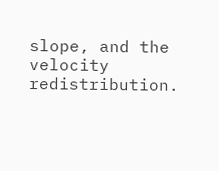slope, and the velocity redistribution.